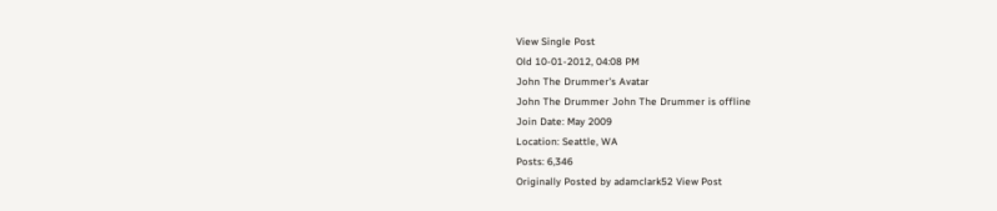View Single Post
Old 10-01-2012, 04:08 PM
John The Drummer's Avatar
John The Drummer John The Drummer is offline
Join Date: May 2009
Location: Seattle, WA
Posts: 6,346
Originally Posted by adamclark52 View Post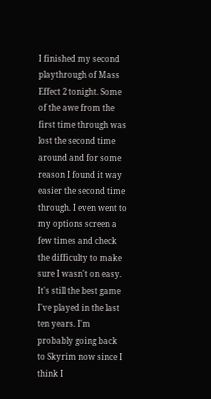I finished my second playthrough of Mass Effect 2 tonight. Some of the awe from the first time through was lost the second time around and for some reason I found it way easier the second time through. I even went to my options screen a few times and check the difficulty to make sure I wasn't on easy. It's still the best game I've played in the last ten years. I'm probably going back to Skyrim now since I think I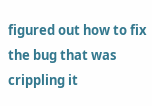figured out how to fix the bug that was crippling it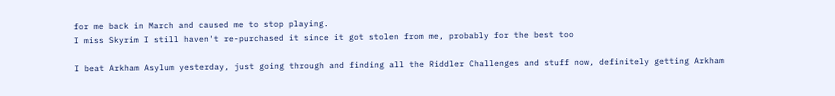for me back in March and caused me to stop playing.
I miss Skyrim I still haven't re-purchased it since it got stolen from me, probably for the best too

I beat Arkham Asylum yesterday, just going through and finding all the Riddler Challenges and stuff now, definitely getting Arkham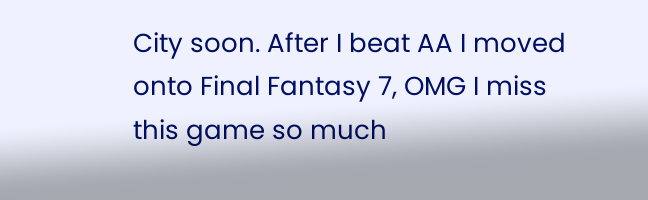City soon. After I beat AA I moved onto Final Fantasy 7, OMG I miss this game so much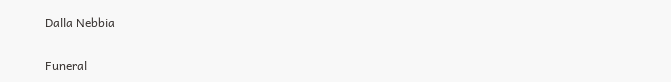Dalla Nebbia

Funeral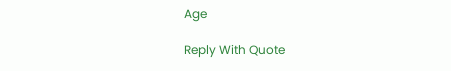Age

Reply With Quote